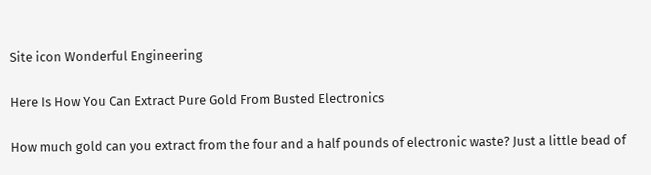Site icon Wonderful Engineering

Here Is How You Can Extract Pure Gold From Busted Electronics

How much gold can you extract from the four and a half pounds of electronic waste? Just a little bead of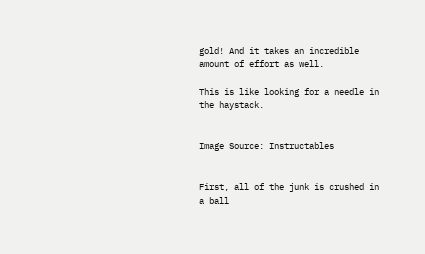gold! And it takes an incredible amount of effort as well.

This is like looking for a needle in the haystack.


Image Source: Instructables


First, all of the junk is crushed in a ball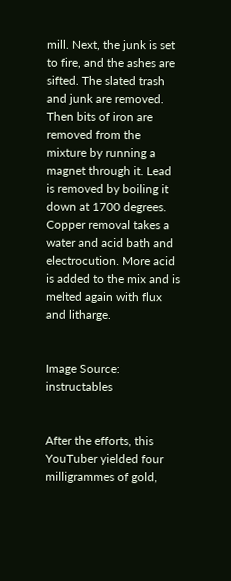mill. Next, the junk is set to fire, and the ashes are sifted. The slated trash and junk are removed. Then bits of iron are removed from the mixture by running a magnet through it. Lead is removed by boiling it down at 1700 degrees. Copper removal takes a water and acid bath and electrocution. More acid is added to the mix and is melted again with flux and litharge.


Image Source: instructables


After the efforts, this YouTuber yielded four milligrammes of gold,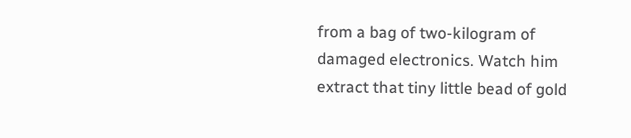from a bag of two-kilogram of damaged electronics. Watch him extract that tiny little bead of gold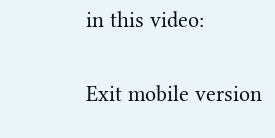in this video:

Exit mobile version